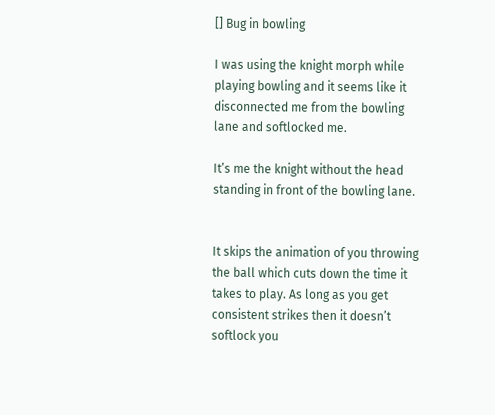[] Bug in bowling

I was using the knight morph while playing bowling and it seems like it disconnected me from the bowling lane and softlocked me.

It’s me the knight without the head standing in front of the bowling lane.


It skips the animation of you throwing the ball which cuts down the time it takes to play. As long as you get consistent strikes then it doesn’t softlock you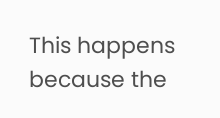This happens because the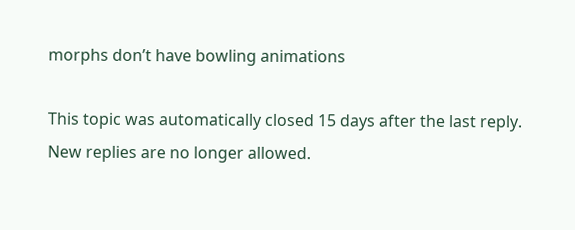morphs don’t have bowling animations

This topic was automatically closed 15 days after the last reply. New replies are no longer allowed.